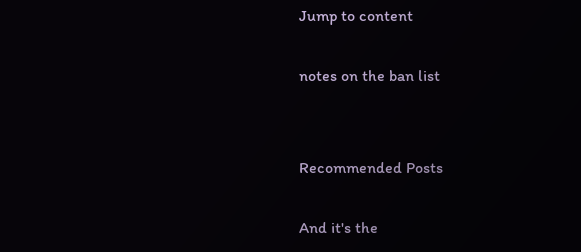Jump to content

notes on the ban list


Recommended Posts

And it's the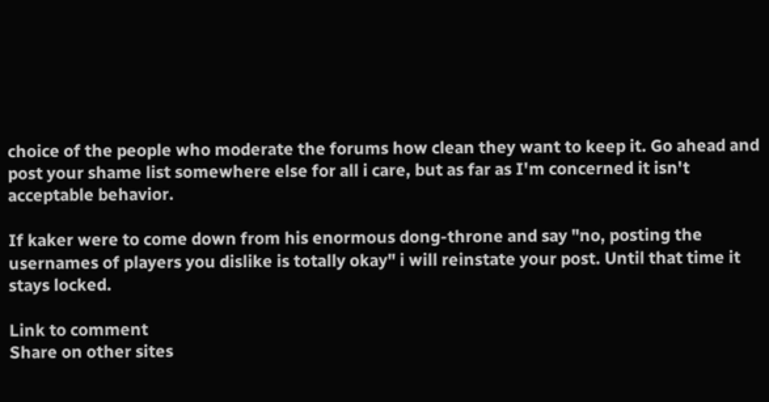choice of the people who moderate the forums how clean they want to keep it. Go ahead and post your shame list somewhere else for all i care, but as far as I'm concerned it isn't acceptable behavior.

If kaker were to come down from his enormous dong-throne and say "no, posting the usernames of players you dislike is totally okay" i will reinstate your post. Until that time it stays locked.

Link to comment
Share on other sites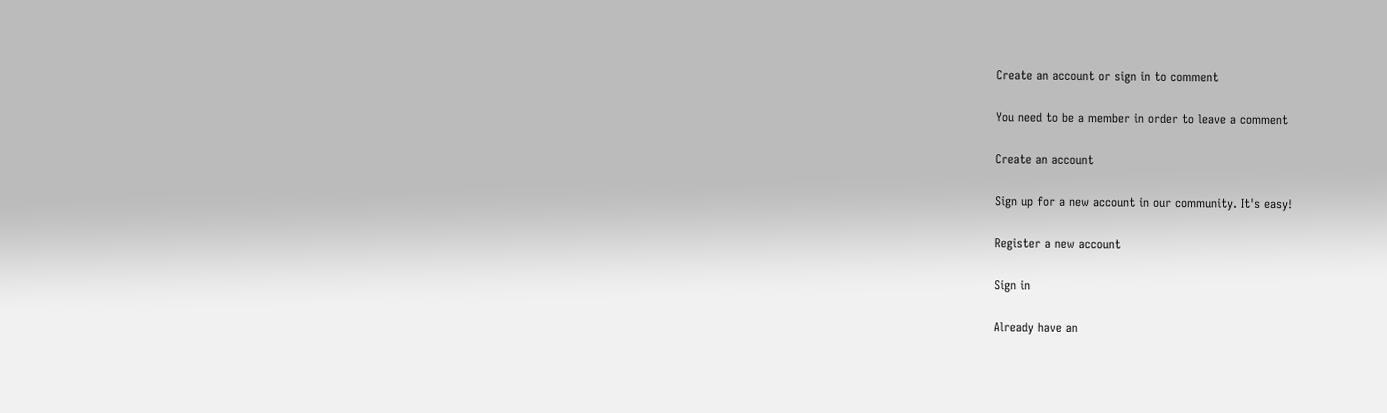Create an account or sign in to comment

You need to be a member in order to leave a comment

Create an account

Sign up for a new account in our community. It's easy!

Register a new account

Sign in

Already have an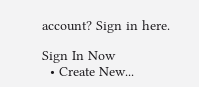account? Sign in here.

Sign In Now
  • Create New...